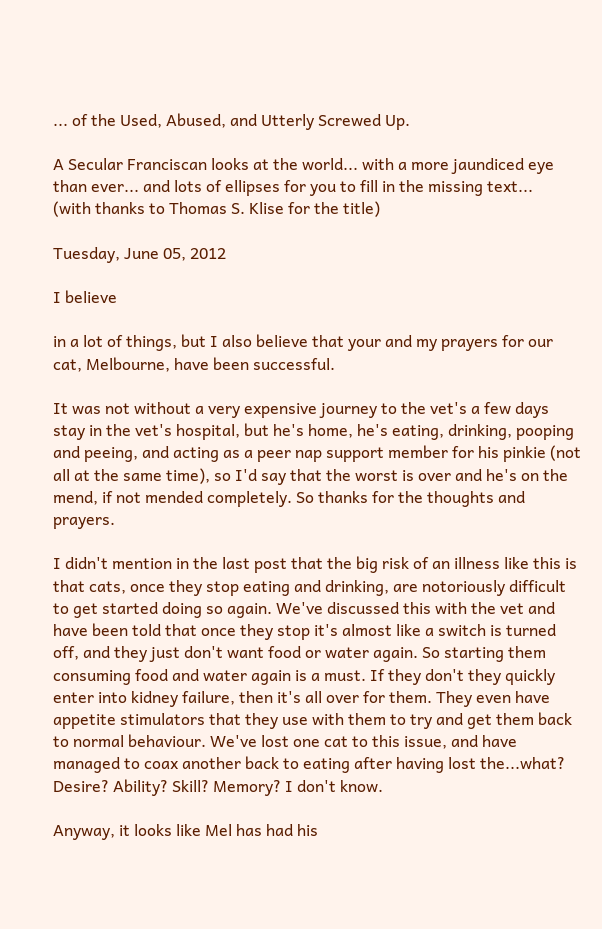... of the Used, Abused, and Utterly Screwed Up.

A Secular Franciscan looks at the world... with a more jaundiced eye than ever... and lots of ellipses for you to fill in the missing text...
(with thanks to Thomas S. Klise for the title)

Tuesday, June 05, 2012

I believe

in a lot of things, but I also believe that your and my prayers for our cat, Melbourne, have been successful.

It was not without a very expensive journey to the vet's a few days stay in the vet's hospital, but he's home, he's eating, drinking, pooping and peeing, and acting as a peer nap support member for his pinkie (not all at the same time), so I'd say that the worst is over and he's on the mend, if not mended completely. So thanks for the thoughts and prayers.

I didn't mention in the last post that the big risk of an illness like this is that cats, once they stop eating and drinking, are notoriously difficult to get started doing so again. We've discussed this with the vet and have been told that once they stop it's almost like a switch is turned off, and they just don't want food or water again. So starting them consuming food and water again is a must. If they don't they quickly enter into kidney failure, then it's all over for them. They even have appetite stimulators that they use with them to try and get them back to normal behaviour. We've lost one cat to this issue, and have managed to coax another back to eating after having lost the...what? Desire? Ability? Skill? Memory? I don't know.

Anyway, it looks like Mel has had his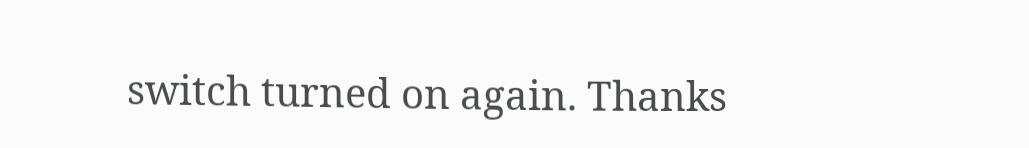switch turned on again. Thanks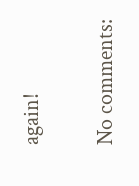again!

No comments: